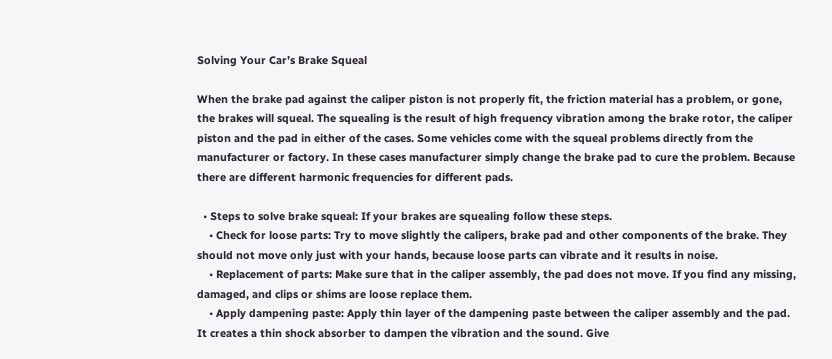Solving Your Car’s Brake Squeal

When the brake pad against the caliper piston is not properly fit, the friction material has a problem, or gone, the brakes will squeal. The squealing is the result of high frequency vibration among the brake rotor, the caliper piston and the pad in either of the cases. Some vehicles come with the squeal problems directly from the manufacturer or factory. In these cases manufacturer simply change the brake pad to cure the problem. Because there are different harmonic frequencies for different pads.

  • Steps to solve brake squeal: If your brakes are squealing follow these steps.
    • Check for loose parts: Try to move slightly the calipers, brake pad and other components of the brake. They should not move only just with your hands, because loose parts can vibrate and it results in noise.
    • Replacement of parts: Make sure that in the caliper assembly, the pad does not move. If you find any missing, damaged, and clips or shims are loose replace them.
    • Apply dampening paste: Apply thin layer of the dampening paste between the caliper assembly and the pad. It creates a thin shock absorber to dampen the vibration and the sound. Give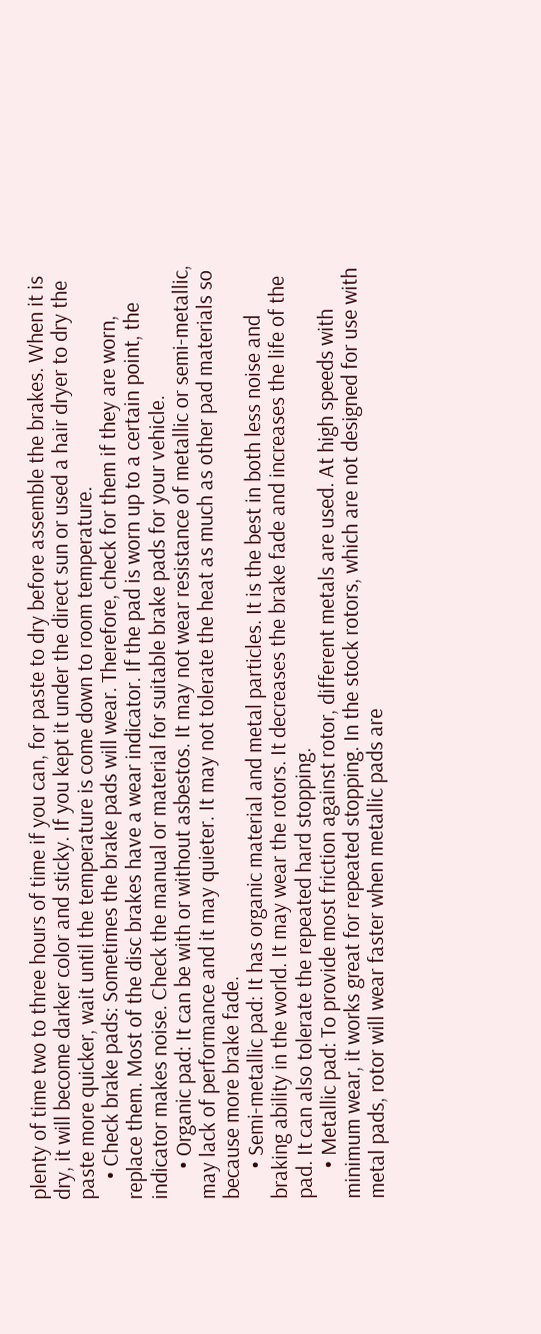plenty of time two to three hours of time if you can, for paste to dry before assemble the brakes. When it is dry, it will become darker color and sticky. If you kept it under the direct sun or used a hair dryer to dry the paste more quicker, wait until the temperature is come down to room temperature.
    • Check brake pads: Sometimes the brake pads will wear. Therefore, check for them if they are worn, replace them. Most of the disc brakes have a wear indicator. If the pad is worn up to a certain point, the indicator makes noise. Check the manual or material for suitable brake pads for your vehicle.
      • Organic pad: It can be with or without asbestos. It may not wear resistance of metallic or semi-metallic, may lack of performance and it may quieter. It may not tolerate the heat as much as other pad materials so because more brake fade.
      • Semi-metallic pad: It has organic material and metal particles. It is the best in both less noise and braking ability in the world. It may wear the rotors. It decreases the brake fade and increases the life of the pad. It can also tolerate the repeated hard stopping.
      • Metallic pad: To provide most friction against rotor, different metals are used. At high speeds with minimum wear, it works great for repeated stopping. In the stock rotors, which are not designed for use with metal pads, rotor will wear faster when metallic pads are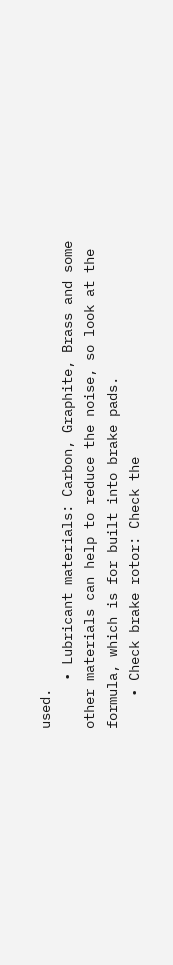used.
      • Lubricant materials: Carbon, Graphite, Brass and some other materials can help to reduce the noise, so look at the formula, which is for built into brake pads.
    • Check brake rotor: Check the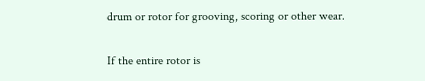drum or rotor for grooving, scoring or other wear.

If the entire rotor is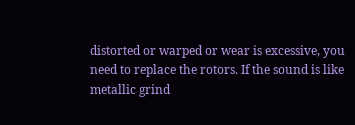distorted or warped or wear is excessive, you need to replace the rotors. If the sound is like metallic grind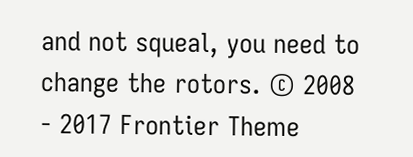and not squeal, you need to change the rotors. © 2008 - 2017 Frontier Theme